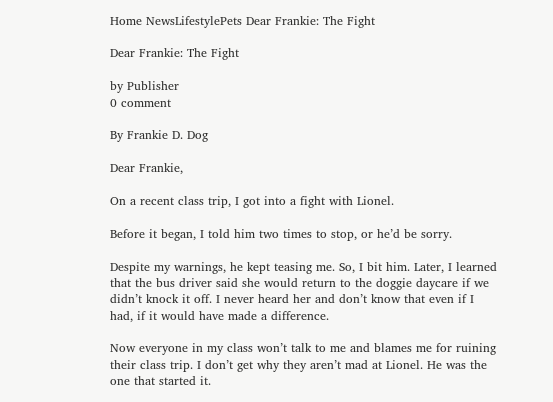Home NewsLifestylePets Dear Frankie: The Fight

Dear Frankie: The Fight

by Publisher
0 comment

By Frankie D. Dog

Dear Frankie,

On a recent class trip, I got into a fight with Lionel.

Before it began, I told him two times to stop, or he’d be sorry.

Despite my warnings, he kept teasing me. So, I bit him. Later, I learned that the bus driver said she would return to the doggie daycare if we didn’t knock it off. I never heard her and don’t know that even if I had, if it would have made a difference.

Now everyone in my class won’t talk to me and blames me for ruining their class trip. I don’t get why they aren’t mad at Lionel. He was the one that started it.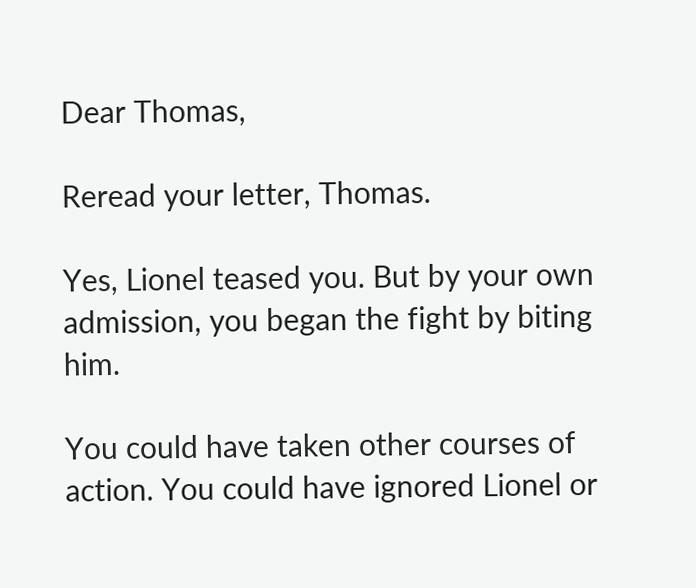Dear Thomas,

Reread your letter, Thomas.

Yes, Lionel teased you. But by your own admission, you began the fight by biting him.

You could have taken other courses of action. You could have ignored Lionel or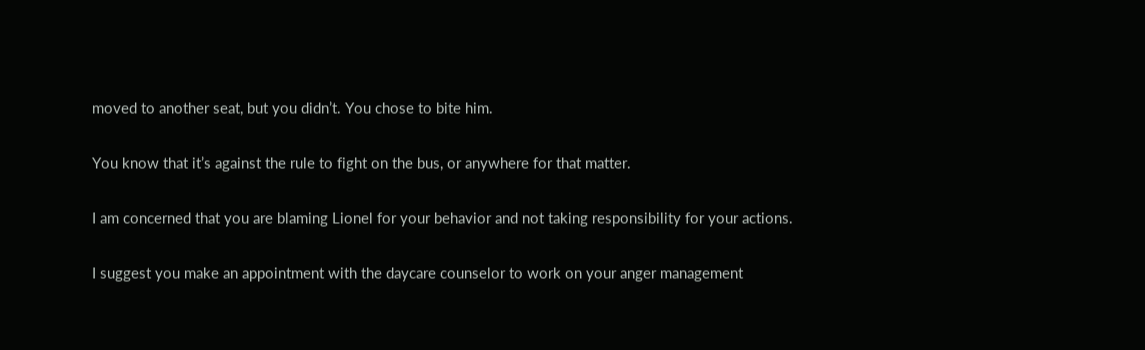moved to another seat, but you didn’t. You chose to bite him.

You know that it’s against the rule to fight on the bus, or anywhere for that matter.

I am concerned that you are blaming Lionel for your behavior and not taking responsibility for your actions.

I suggest you make an appointment with the daycare counselor to work on your anger management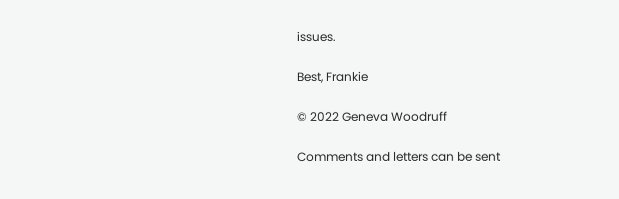issues.

Best, Frankie

© 2022 Geneva Woodruff

Comments and letters can be sent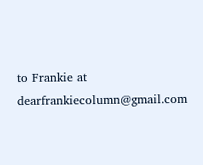to Frankie at dearfrankiecolumn@gmail.com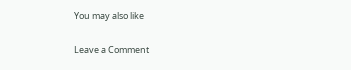You may also like

Leave a Comment